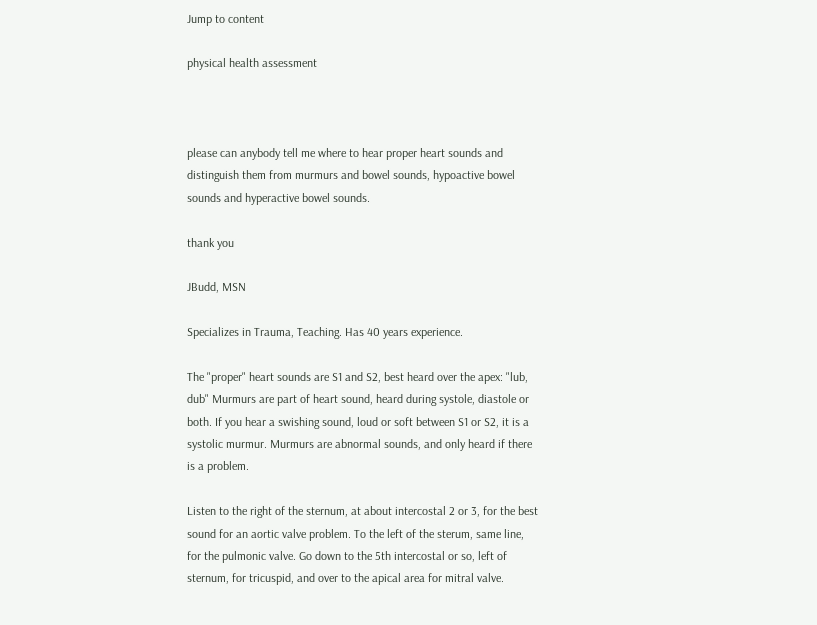Jump to content

physical health assessment



please can anybody tell me where to hear proper heart sounds and distinguish them from murmurs and bowel sounds, hypoactive bowel sounds and hyperactive bowel sounds.

thank you

JBudd, MSN

Specializes in Trauma, Teaching. Has 40 years experience.

The "proper" heart sounds are S1 and S2, best heard over the apex: "lub, dub" Murmurs are part of heart sound, heard during systole, diastole or both. If you hear a swishing sound, loud or soft between S1 or S2, it is a systolic murmur. Murmurs are abnormal sounds, and only heard if there is a problem.

Listen to the right of the sternum, at about intercostal 2 or 3, for the best sound for an aortic valve problem. To the left of the sterum, same line, for the pulmonic valve. Go down to the 5th intercostal or so, left of sternum, for tricuspid, and over to the apical area for mitral valve.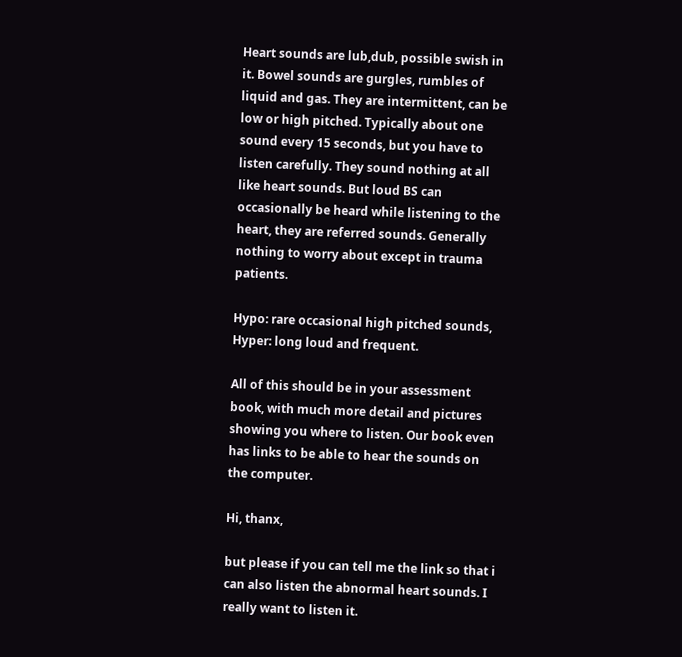Heart sounds are lub,dub, possible swish in it. Bowel sounds are gurgles, rumbles of liquid and gas. They are intermittent, can be low or high pitched. Typically about one sound every 15 seconds, but you have to listen carefully. They sound nothing at all like heart sounds. But loud BS can occasionally be heard while listening to the heart, they are referred sounds. Generally nothing to worry about except in trauma patients.

Hypo: rare occasional high pitched sounds, Hyper: long loud and frequent.

All of this should be in your assessment book, with much more detail and pictures showing you where to listen. Our book even has links to be able to hear the sounds on the computer.

Hi, thanx,

but please if you can tell me the link so that i can also listen the abnormal heart sounds. I really want to listen it.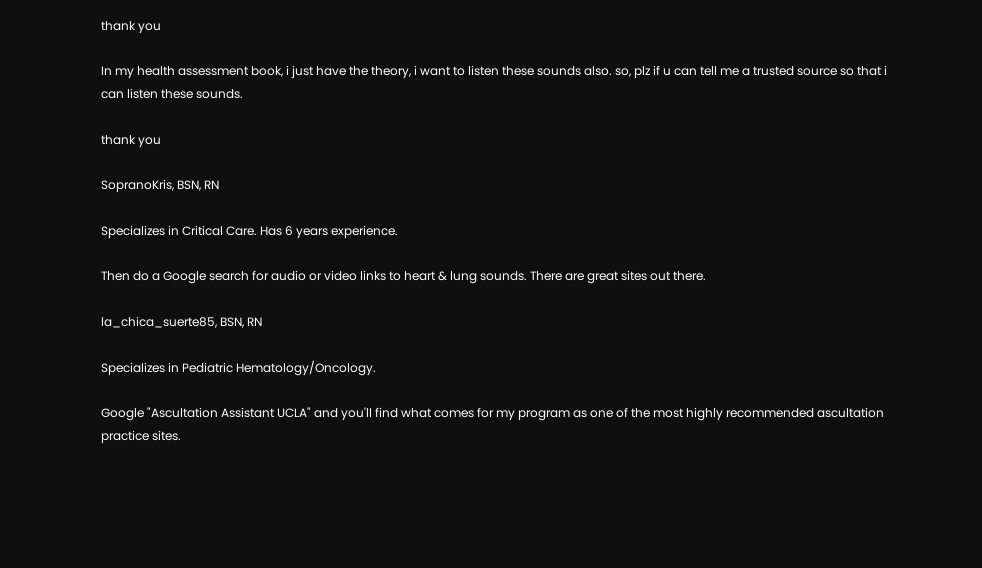thank you

In my health assessment book, i just have the theory, i want to listen these sounds also. so, plz if u can tell me a trusted source so that i can listen these sounds.

thank you

SopranoKris, BSN, RN

Specializes in Critical Care. Has 6 years experience.

Then do a Google search for audio or video links to heart & lung sounds. There are great sites out there.

la_chica_suerte85, BSN, RN

Specializes in Pediatric Hematology/Oncology.

Google "Ascultation Assistant UCLA" and you'll find what comes for my program as one of the most highly recommended ascultation practice sites.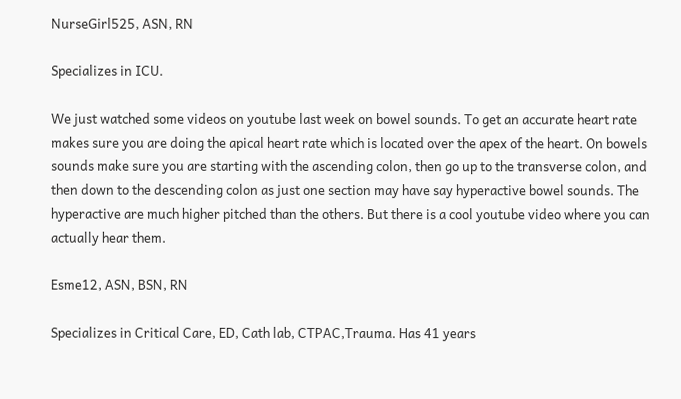NurseGirl525, ASN, RN

Specializes in ICU.

We just watched some videos on youtube last week on bowel sounds. To get an accurate heart rate makes sure you are doing the apical heart rate which is located over the apex of the heart. On bowels sounds make sure you are starting with the ascending colon, then go up to the transverse colon, and then down to the descending colon as just one section may have say hyperactive bowel sounds. The hyperactive are much higher pitched than the others. But there is a cool youtube video where you can actually hear them.

Esme12, ASN, BSN, RN

Specializes in Critical Care, ED, Cath lab, CTPAC,Trauma. Has 41 years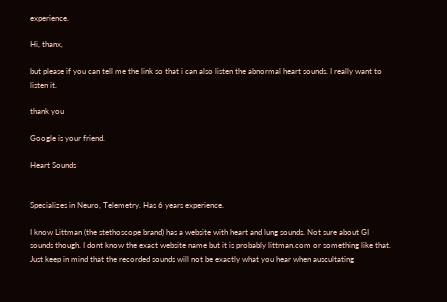experience.

Hi, thanx,

but please if you can tell me the link so that i can also listen the abnormal heart sounds. I really want to listen it.

thank you

Google is your friend.

Heart Sounds


Specializes in Neuro, Telemetry. Has 6 years experience.

I know Littman (the stethoscope brand) has a website with heart and lung sounds. Not sure about GI sounds though. I dont know the exact website name but it is probably littman.com or something like that. Just keep in mind that the recorded sounds will not be exactly what you hear when auscultating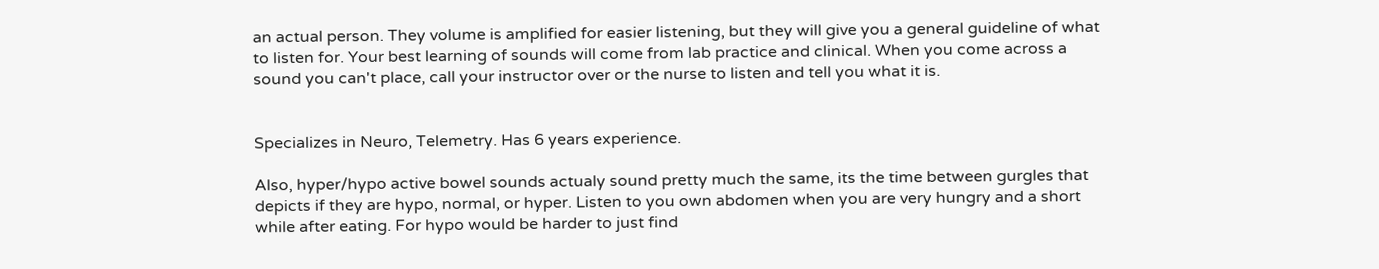an actual person. They volume is amplified for easier listening, but they will give you a general guideline of what to listen for. Your best learning of sounds will come from lab practice and clinical. When you come across a sound you can't place, call your instructor over or the nurse to listen and tell you what it is.


Specializes in Neuro, Telemetry. Has 6 years experience.

Also, hyper/hypo active bowel sounds actualy sound pretty much the same, its the time between gurgles that depicts if they are hypo, normal, or hyper. Listen to you own abdomen when you are very hungry and a short while after eating. For hypo would be harder to just find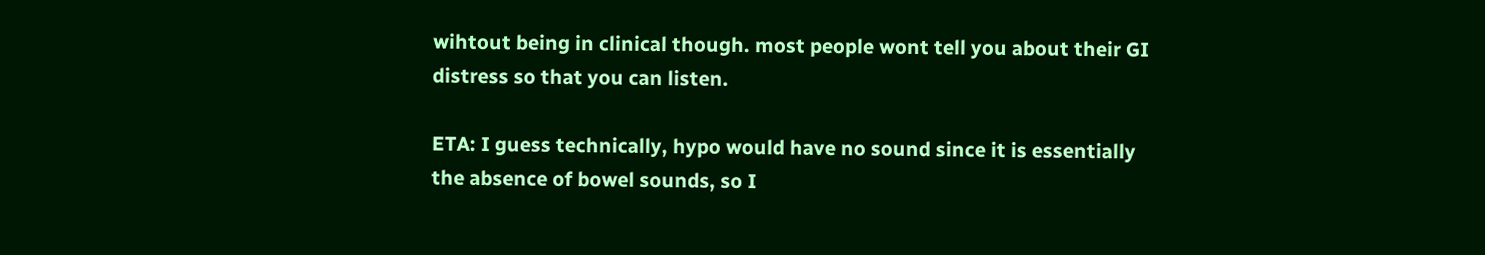wihtout being in clinical though. most people wont tell you about their GI distress so that you can listen.

ETA: I guess technically, hypo would have no sound since it is essentially the absence of bowel sounds, so I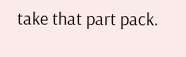take that part pack.